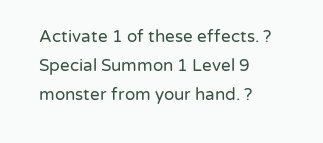Activate 1 of these effects. ? Special Summon 1 Level 9 monster from your hand. ?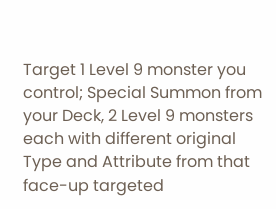Target 1 Level 9 monster you control; Special Summon from your Deck, 2 Level 9 monsters each with different original Type and Attribute from that face-up targeted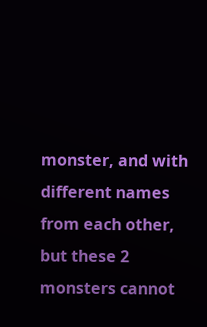monster, and with different names from each other, but these 2 monsters cannot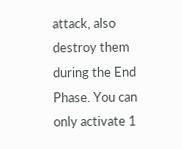attack, also destroy them during the End Phase. You can only activate 1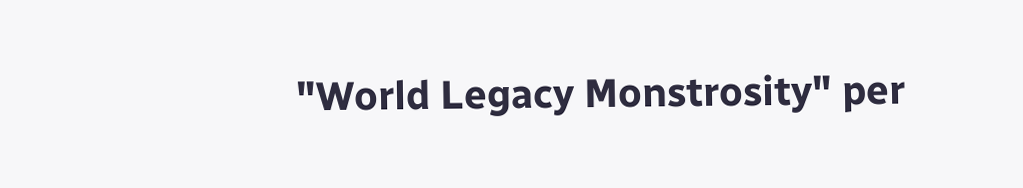"World Legacy Monstrosity" per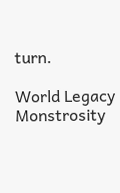turn.

World Legacy Monstrosity